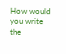How would you write the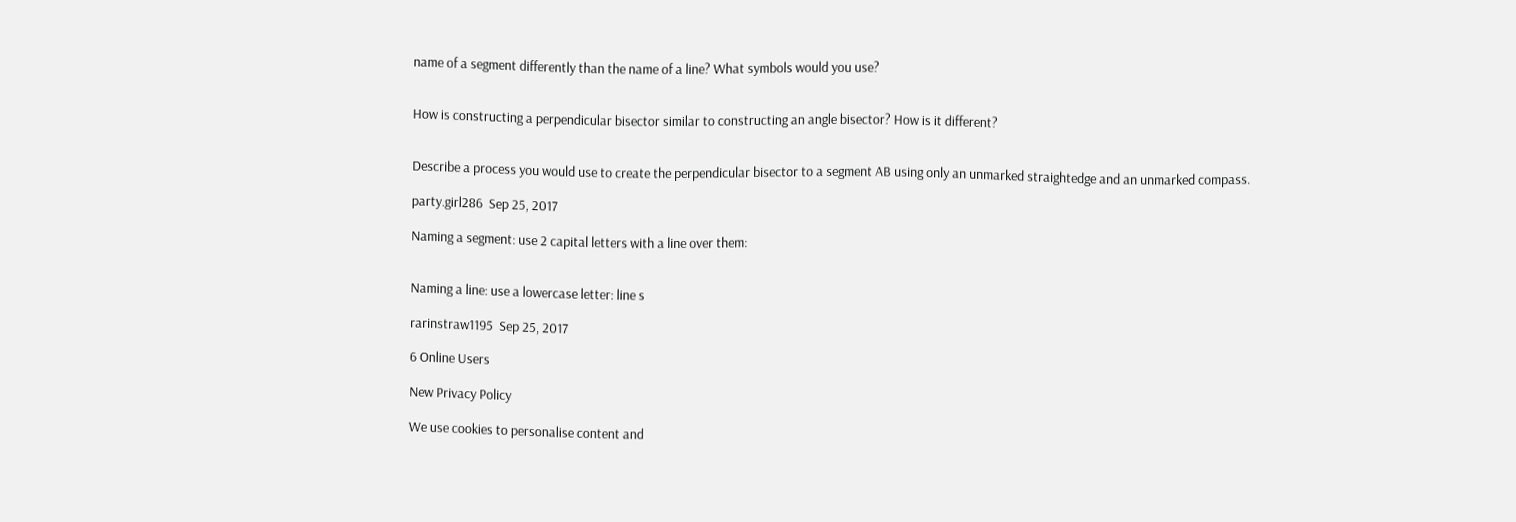name of a segment differently than the name of a line? What symbols would you use?


How is constructing a perpendicular bisector similar to constructing an angle bisector? How is it different?


Describe a process you would use to create the perpendicular bisector to a segment AB using only an unmarked straightedge and an unmarked compass.

party.girl286  Sep 25, 2017

Naming a segment: use 2 capital letters with a line over them:


Naming a line: use a lowercase letter: line s

rarinstraw1195  Sep 25, 2017

6 Online Users

New Privacy Policy

We use cookies to personalise content and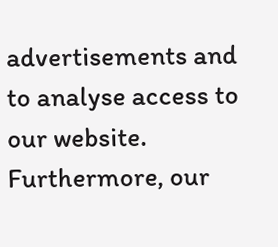advertisements and to analyse access to our website. Furthermore, our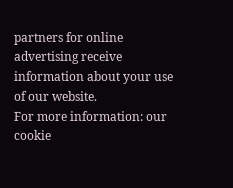partners for online advertising receive information about your use of our website.
For more information: our cookie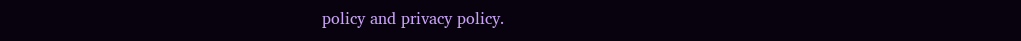policy and privacy policy.